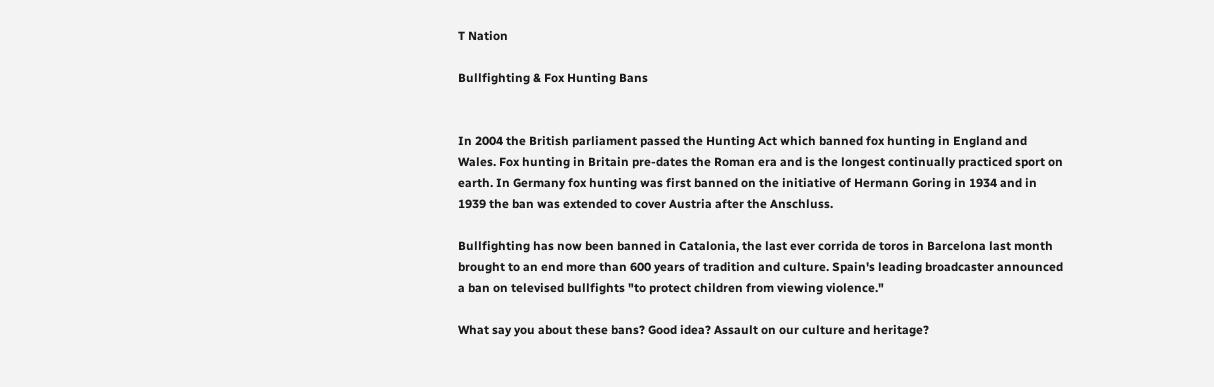T Nation

Bullfighting & Fox Hunting Bans


In 2004 the British parliament passed the Hunting Act which banned fox hunting in England and Wales. Fox hunting in Britain pre-dates the Roman era and is the longest continually practiced sport on earth. In Germany fox hunting was first banned on the initiative of Hermann Goring in 1934 and in 1939 the ban was extended to cover Austria after the Anschluss.

Bullfighting has now been banned in Catalonia, the last ever corrida de toros in Barcelona last month brought to an end more than 600 years of tradition and culture. Spain's leading broadcaster announced a ban on televised bullfights "to protect children from viewing violence."

What say you about these bans? Good idea? Assault on our culture and heritage?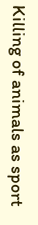Killing of animals as sport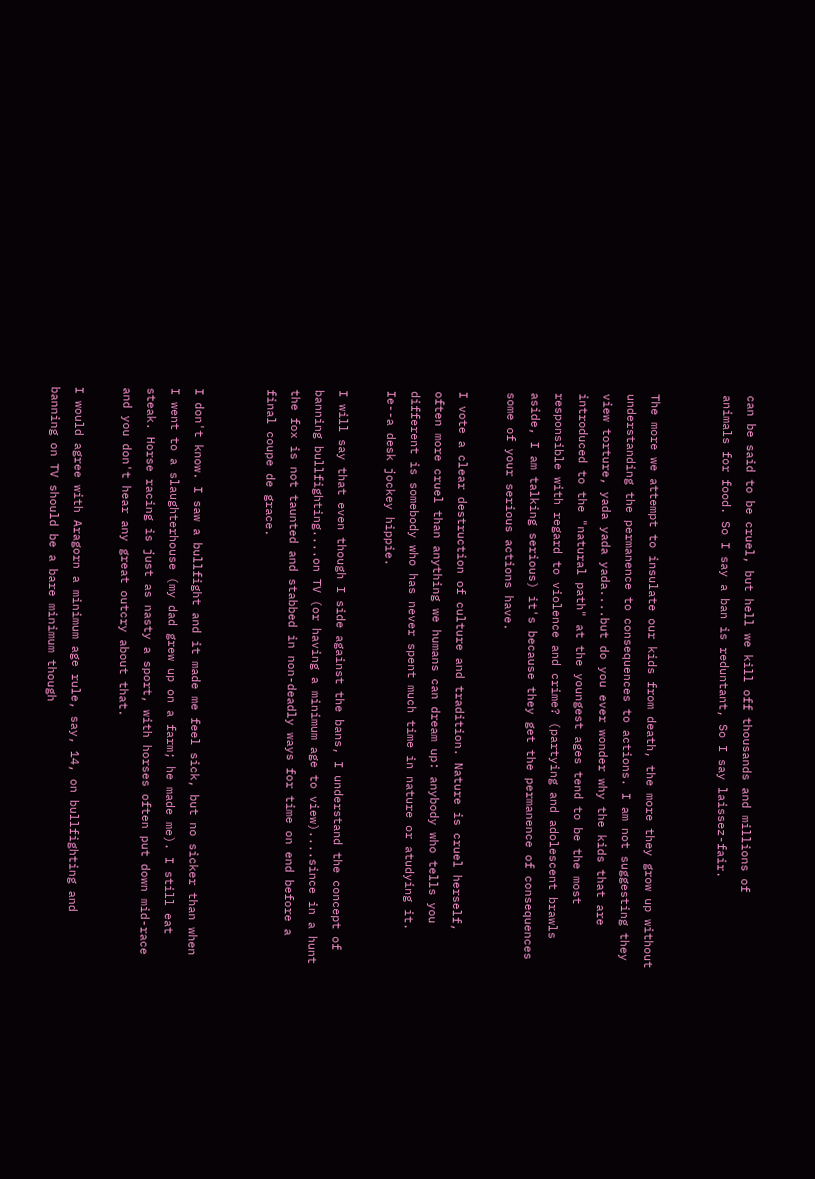can be said to be cruel, but hell we kill off thousands and millions of
animals for food. So I say a ban is reduntant, So I say laissez-fair.


The more we attempt to insulate our kids from death, the more they grow up without understanding the permanence to consequences to actions. I am not suggesting they view torture, yada yada yada....but do you ever wonder why the kids that are introduced to the "natural path" at the youngest ages tend to be the most responsible with regard to violence and crime? (partying and adolescent brawls aside, I am talking serious) it's because they get the permanence of consequences some of your serious actions have.

I vote a clear destruction of culture and tradition. Nature is cruel herself, often more cruel than anything we humans can dream up: anybody who tells you different is somebody who has never spent much time in nature or atudying it. Ie--a desk jockey hippie.

I will say that even though I side against the bans, I understand the concept of banning bullfighting....on TV (or having a minimum age to view)....since in a hunt the fox is not taunted and stabbed in non-deadly ways for time on end before a final coupe de grace.


I don't know. I saw a bullfight and it made me feel sick, but no sicker than when I went to a slaughterhouse (my dad grew up on a farm; he made me). I still eat steak. Horse racing is just as nasty a sport, with horses often put down mid-race and you don't hear any great outcry about that.

I would agree with Aragorn a minimum age rule, say, 14, on bullfighting and banning on TV should be a bare minimum though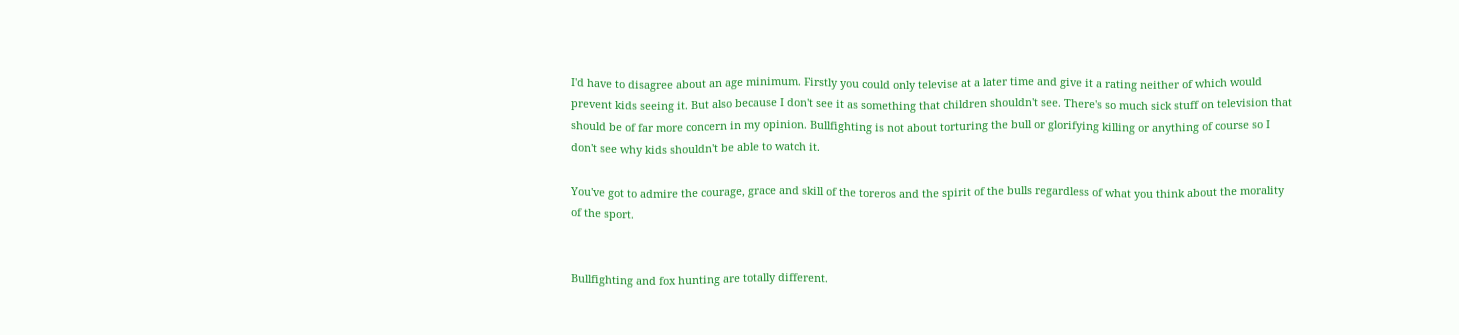I'd have to disagree about an age minimum. Firstly you could only televise at a later time and give it a rating neither of which would prevent kids seeing it. But also because I don't see it as something that children shouldn't see. There's so much sick stuff on television that should be of far more concern in my opinion. Bullfighting is not about torturing the bull or glorifying killing or anything of course so I don't see why kids shouldn't be able to watch it.

You've got to admire the courage, grace and skill of the toreros and the spirit of the bulls regardless of what you think about the morality of the sport.


Bullfighting and fox hunting are totally different.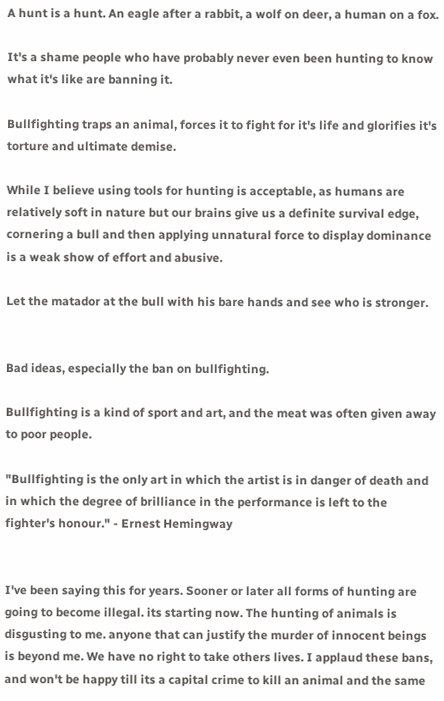A hunt is a hunt. An eagle after a rabbit, a wolf on deer, a human on a fox.

It's a shame people who have probably never even been hunting to know what it's like are banning it.

Bullfighting traps an animal, forces it to fight for it's life and glorifies it's torture and ultimate demise.

While I believe using tools for hunting is acceptable, as humans are relatively soft in nature but our brains give us a definite survival edge, cornering a bull and then applying unnatural force to display dominance is a weak show of effort and abusive.

Let the matador at the bull with his bare hands and see who is stronger.


Bad ideas, especially the ban on bullfighting.

Bullfighting is a kind of sport and art, and the meat was often given away to poor people.

"Bullfighting is the only art in which the artist is in danger of death and in which the degree of brilliance in the performance is left to the fighter's honour." - Ernest Hemingway


I've been saying this for years. Sooner or later all forms of hunting are going to become illegal. its starting now. The hunting of animals is disgusting to me. anyone that can justify the murder of innocent beings is beyond me. We have no right to take others lives. I applaud these bans, and won't be happy till its a capital crime to kill an animal and the same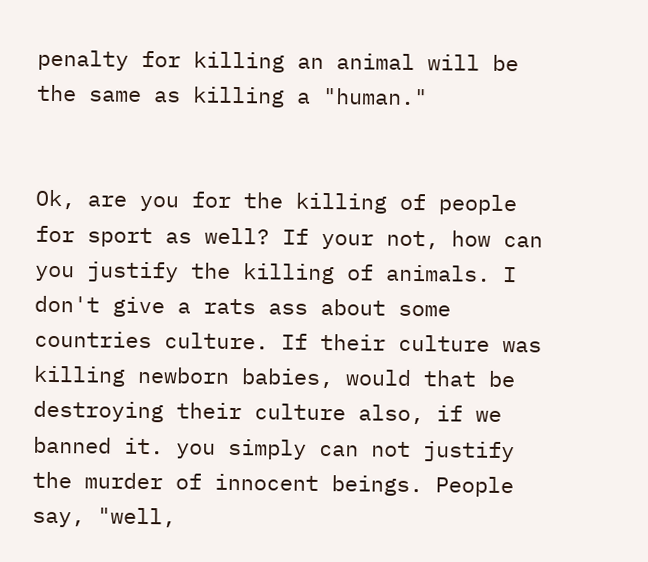penalty for killing an animal will be the same as killing a "human."


Ok, are you for the killing of people for sport as well? If your not, how can you justify the killing of animals. I don't give a rats ass about some countries culture. If their culture was killing newborn babies, would that be destroying their culture also, if we banned it. you simply can not justify the murder of innocent beings. People say, "well,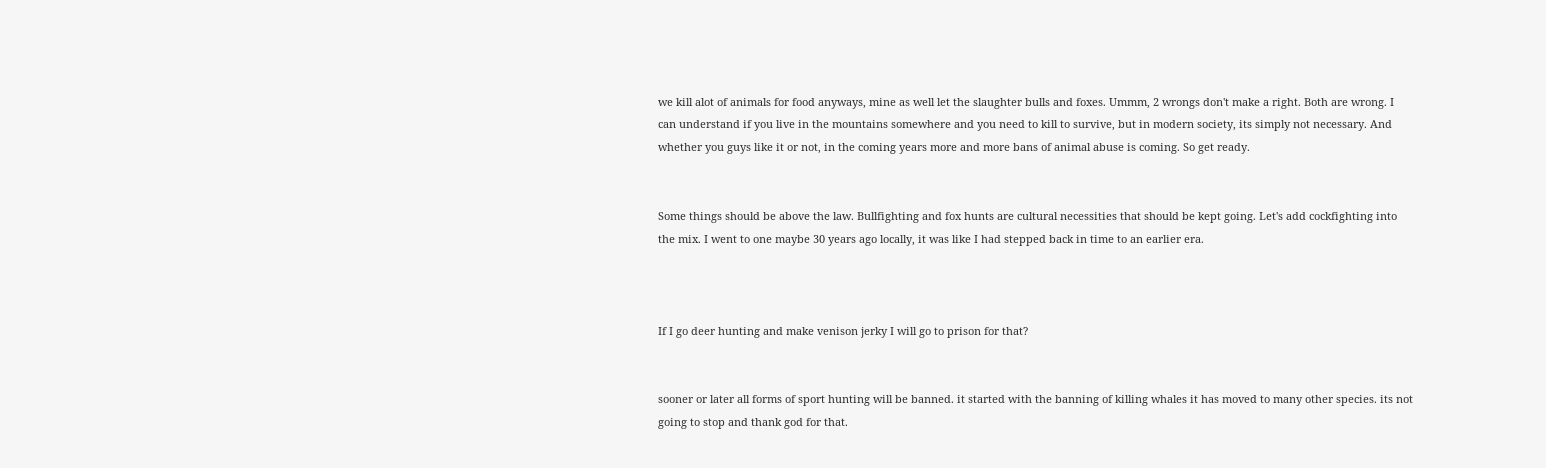we kill alot of animals for food anyways, mine as well let the slaughter bulls and foxes. Ummm, 2 wrongs don't make a right. Both are wrong. I can understand if you live in the mountains somewhere and you need to kill to survive, but in modern society, its simply not necessary. And whether you guys like it or not, in the coming years more and more bans of animal abuse is coming. So get ready.


Some things should be above the law. Bullfighting and fox hunts are cultural necessities that should be kept going. Let's add cockfighting into the mix. I went to one maybe 30 years ago locally, it was like I had stepped back in time to an earlier era.



If I go deer hunting and make venison jerky I will go to prison for that?


sooner or later all forms of sport hunting will be banned. it started with the banning of killing whales it has moved to many other species. its not going to stop and thank god for that.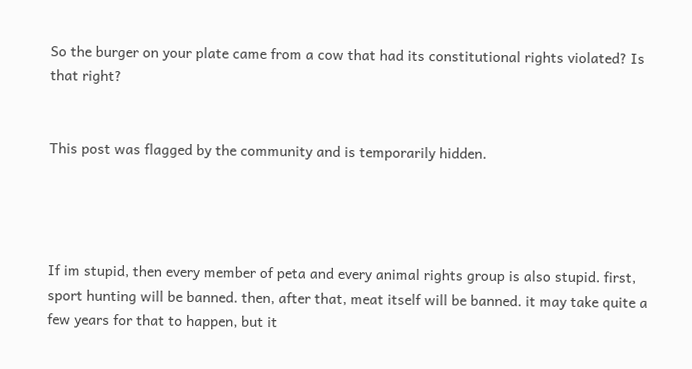So the burger on your plate came from a cow that had its constitutional rights violated? Is that right?


This post was flagged by the community and is temporarily hidden.




If im stupid, then every member of peta and every animal rights group is also stupid. first, sport hunting will be banned. then, after that, meat itself will be banned. it may take quite a few years for that to happen, but it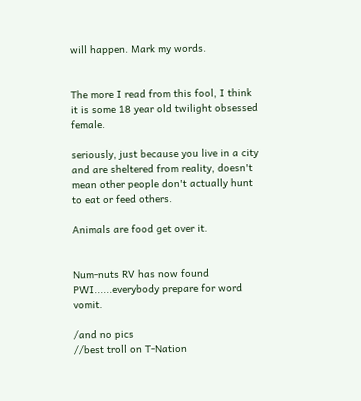will happen. Mark my words.


The more I read from this fool, I think it is some 18 year old twilight obsessed female.

seriously, just because you live in a city and are sheltered from reality, doesn't mean other people don't actually hunt to eat or feed others.

Animals are food get over it.


Num-nuts RV has now found PWI......everybody prepare for word vomit.

/and no pics
//best troll on T-Nation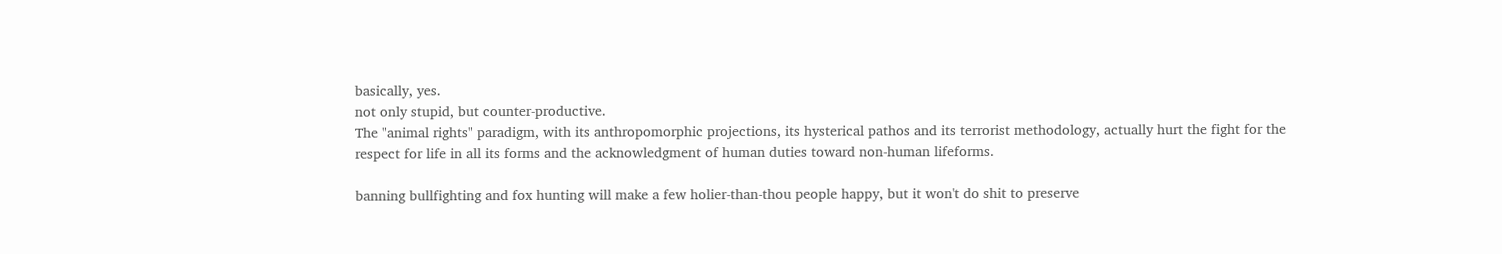basically, yes.
not only stupid, but counter-productive.
The "animal rights" paradigm, with its anthropomorphic projections, its hysterical pathos and its terrorist methodology, actually hurt the fight for the respect for life in all its forms and the acknowledgment of human duties toward non-human lifeforms.

banning bullfighting and fox hunting will make a few holier-than-thou people happy, but it won't do shit to preserve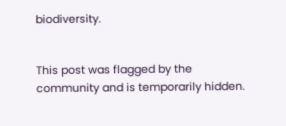biodiversity.


This post was flagged by the community and is temporarily hidden.